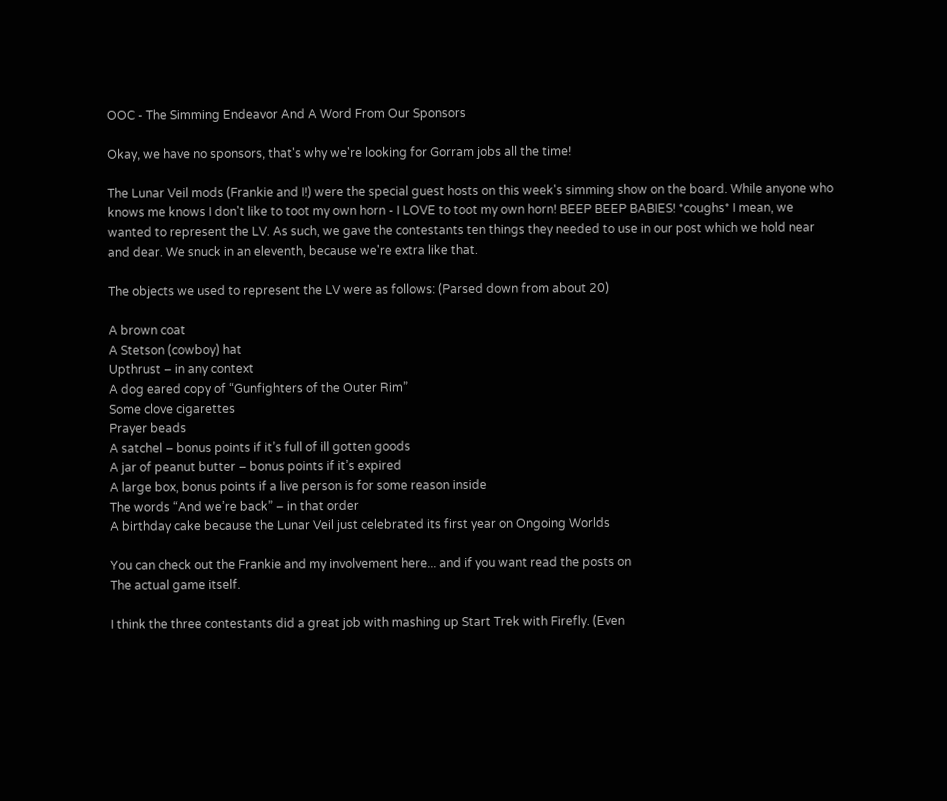OOC - The Simming Endeavor And A Word From Our Sponsors

Okay, we have no sponsors, that's why we're looking for Gorram jobs all the time!

The Lunar Veil mods (Frankie and I!) were the special guest hosts on this week's simming show on the board. While anyone who knows me knows I don't like to toot my own horn - I LOVE to toot my own horn! BEEP BEEP BABIES! *coughs* I mean, we wanted to represent the LV. As such, we gave the contestants ten things they needed to use in our post which we hold near and dear. We snuck in an eleventh, because we're extra like that.

The objects we used to represent the LV were as follows: (Parsed down from about 20)

A brown coat
A Stetson (cowboy) hat
Upthrust – in any context
A dog eared copy of “Gunfighters of the Outer Rim”
Some clove cigarettes
Prayer beads
A satchel – bonus points if it’s full of ill gotten goods
A jar of peanut butter – bonus points if it’s expired
A large box, bonus points if a live person is for some reason inside
The words “And we’re back” – in that order
A birthday cake because the Lunar Veil just celebrated its first year on Ongoing Worlds

You can check out the Frankie and my involvement here... and if you want read the posts on
The actual game itself.

I think the three contestants did a great job with mashing up Start Trek with Firefly. (Even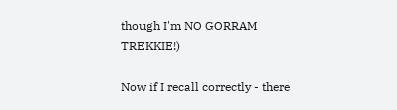though I'm NO GORRAM TREKKIE!)

Now if I recall correctly - there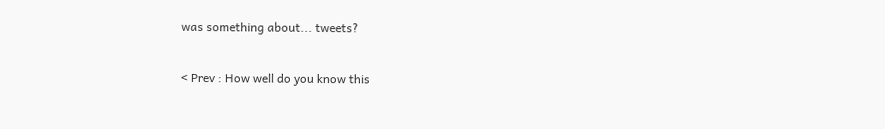was something about... tweets?

< Prev : How well do you know this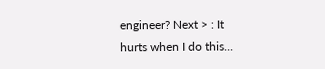engineer? Next > : It hurts when I do this...